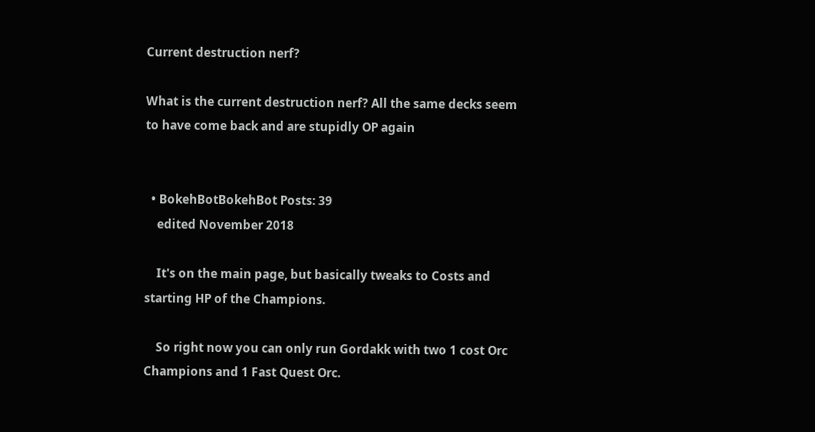Current destruction nerf?

What is the current destruction nerf? All the same decks seem to have come back and are stupidly OP again


  • BokehBotBokehBot Posts: 39
    edited November 2018

    It's on the main page, but basically tweaks to Costs and starting HP of the Champions.

    So right now you can only run Gordakk with two 1 cost Orc Champions and 1 Fast Quest Orc.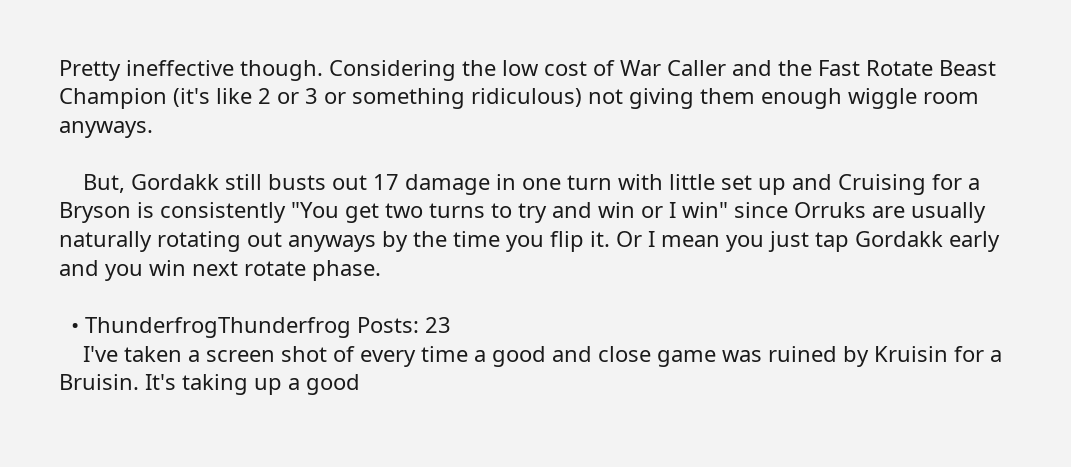Pretty ineffective though. Considering the low cost of War Caller and the Fast Rotate Beast Champion (it's like 2 or 3 or something ridiculous) not giving them enough wiggle room anyways.

    But, Gordakk still busts out 17 damage in one turn with little set up and Cruising for a Bryson is consistently "You get two turns to try and win or I win" since Orruks are usually naturally rotating out anyways by the time you flip it. Or I mean you just tap Gordakk early and you win next rotate phase.

  • ThunderfrogThunderfrog Posts: 23
    I've taken a screen shot of every time a good and close game was ruined by Kruisin for a Bruisin. It's taking up a good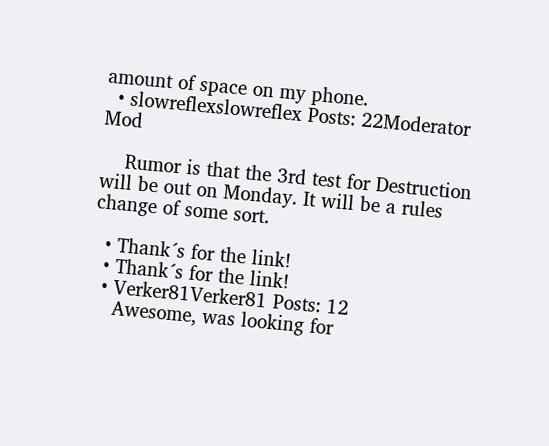amount of space on my phone.
  • slowreflexslowreflex Posts: 22Moderator Mod

    Rumor is that the 3rd test for Destruction will be out on Monday. It will be a rules change of some sort.

  • Thank´s for the link!
  • Thank´s for the link!
  • Verker81Verker81 Posts: 12
    Awesome, was looking for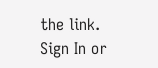the link.
Sign In or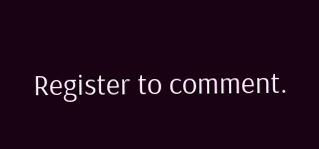Register to comment.